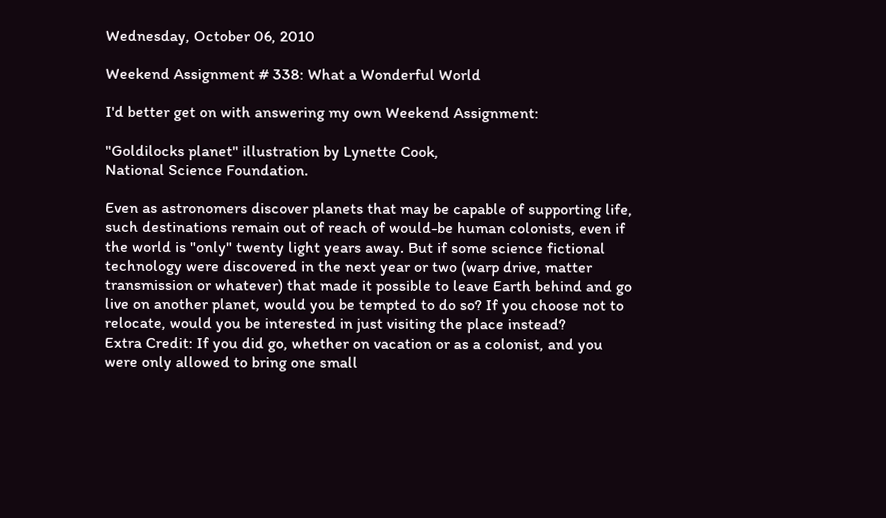Wednesday, October 06, 2010

Weekend Assignment # 338: What a Wonderful World

I'd better get on with answering my own Weekend Assignment:

"Goldilocks planet" illustration by Lynette Cook,
National Science Foundation.

Even as astronomers discover planets that may be capable of supporting life, such destinations remain out of reach of would-be human colonists, even if the world is "only" twenty light years away. But if some science fictional technology were discovered in the next year or two (warp drive, matter transmission or whatever) that made it possible to leave Earth behind and go live on another planet, would you be tempted to do so? If you choose not to relocate, would you be interested in just visiting the place instead?
Extra Credit: If you did go, whether on vacation or as a colonist, and you were only allowed to bring one small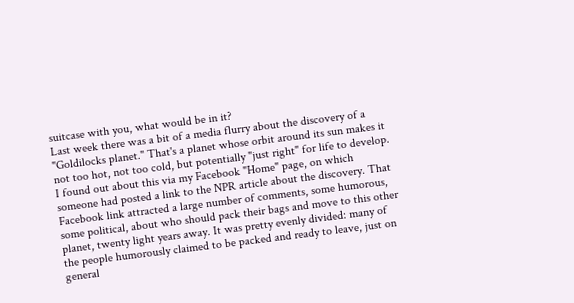suitcase with you, what would be in it?
Last week there was a bit of a media flurry about the discovery of a "Goldilocks planet." That's a planet whose orbit around its sun makes it not too hot, not too cold, but potentially "just right" for life to develop. I found out about this via my Facebook "Home" page, on which someone had posted a link to the NPR article about the discovery. That Facebook link attracted a large number of comments, some humorous, some political, about who should pack their bags and move to this other planet, twenty light years away. It was pretty evenly divided: many of the people humorously claimed to be packed and ready to leave, just on general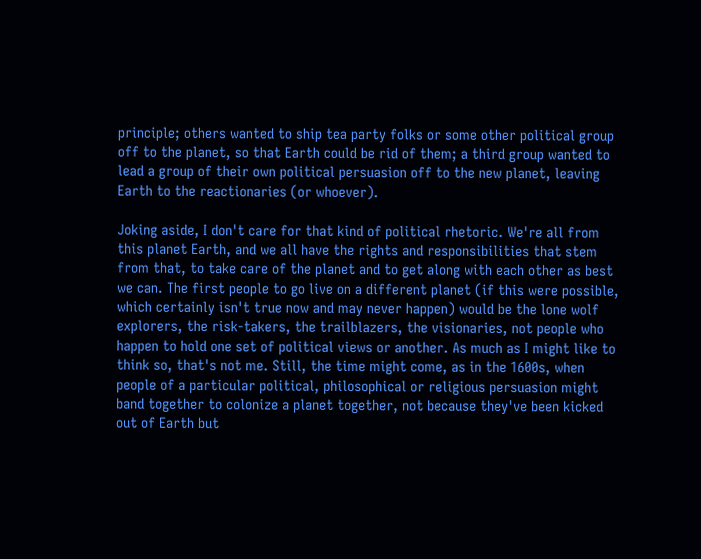principle; others wanted to ship tea party folks or some other political group off to the planet, so that Earth could be rid of them; a third group wanted to lead a group of their own political persuasion off to the new planet, leaving Earth to the reactionaries (or whoever).

Joking aside, I don't care for that kind of political rhetoric. We're all from this planet Earth, and we all have the rights and responsibilities that stem from that, to take care of the planet and to get along with each other as best we can. The first people to go live on a different planet (if this were possible, which certainly isn't true now and may never happen) would be the lone wolf explorers, the risk-takers, the trailblazers, the visionaries, not people who happen to hold one set of political views or another. As much as I might like to think so, that's not me. Still, the time might come, as in the 1600s, when people of a particular political, philosophical or religious persuasion might band together to colonize a planet together, not because they've been kicked out of Earth but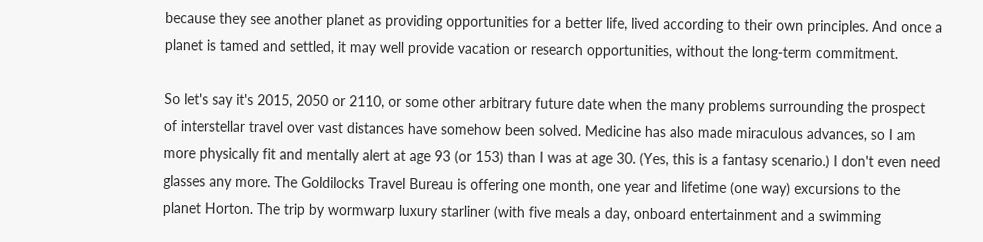because they see another planet as providing opportunities for a better life, lived according to their own principles. And once a planet is tamed and settled, it may well provide vacation or research opportunities, without the long-term commitment.

So let's say it's 2015, 2050 or 2110, or some other arbitrary future date when the many problems surrounding the prospect of interstellar travel over vast distances have somehow been solved. Medicine has also made miraculous advances, so I am more physically fit and mentally alert at age 93 (or 153) than I was at age 30. (Yes, this is a fantasy scenario.) I don't even need glasses any more. The Goldilocks Travel Bureau is offering one month, one year and lifetime (one way) excursions to the planet Horton. The trip by wormwarp luxury starliner (with five meals a day, onboard entertainment and a swimming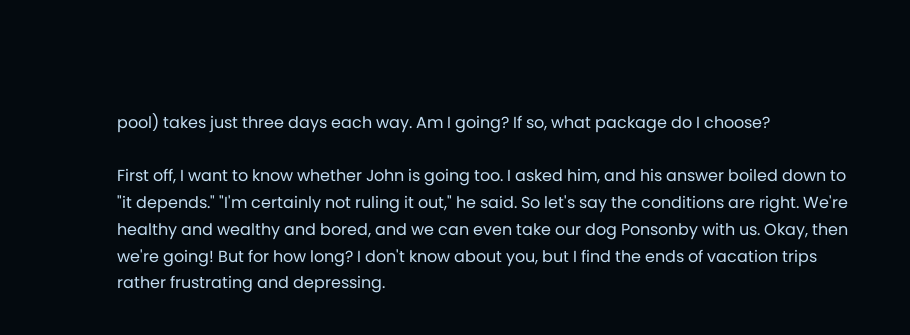pool) takes just three days each way. Am I going? If so, what package do I choose?

First off, I want to know whether John is going too. I asked him, and his answer boiled down to "it depends." "I'm certainly not ruling it out," he said. So let's say the conditions are right. We're healthy and wealthy and bored, and we can even take our dog Ponsonby with us. Okay, then we're going! But for how long? I don't know about you, but I find the ends of vacation trips rather frustrating and depressing.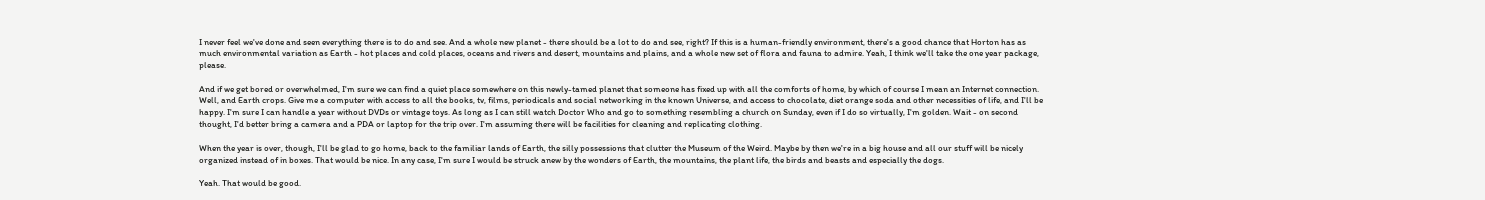I never feel we've done and seen everything there is to do and see. And a whole new planet - there should be a lot to do and see, right? If this is a human-friendly environment, there's a good chance that Horton has as much environmental variation as Earth - hot places and cold places, oceans and rivers and desert, mountains and plains, and a whole new set of flora and fauna to admire. Yeah, I think we'll take the one year package, please.

And if we get bored or overwhelmed, I'm sure we can find a quiet place somewhere on this newly-tamed planet that someone has fixed up with all the comforts of home, by which of course I mean an Internet connection. Well, and Earth crops. Give me a computer with access to all the books, tv, films, periodicals and social networking in the known Universe, and access to chocolate, diet orange soda and other necessities of life, and I'll be happy. I'm sure I can handle a year without DVDs or vintage toys. As long as I can still watch Doctor Who and go to something resembling a church on Sunday, even if I do so virtually, I'm golden. Wait - on second thought, I'd better bring a camera and a PDA or laptop for the trip over. I'm assuming there will be facilities for cleaning and replicating clothing.

When the year is over, though, I'll be glad to go home, back to the familiar lands of Earth, the silly possessions that clutter the Museum of the Weird. Maybe by then we're in a big house and all our stuff will be nicely organized instead of in boxes. That would be nice. In any case, I'm sure I would be struck anew by the wonders of Earth, the mountains, the plant life, the birds and beasts and especially the dogs.

Yeah. That would be good.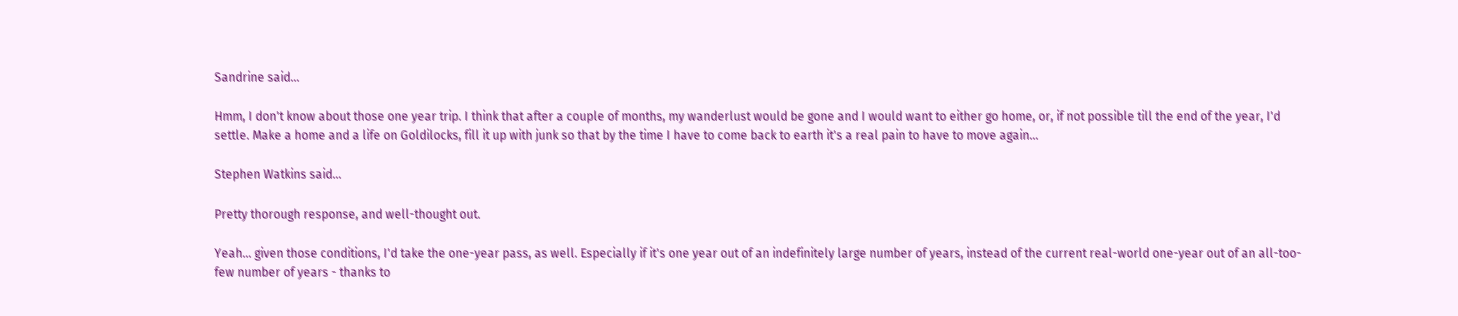Sandrine said...

Hmm, I don't know about those one year trip. I think that after a couple of months, my wanderlust would be gone and I would want to either go home, or, if not possible till the end of the year, I'd settle. Make a home and a life on Goldilocks, fill it up with junk so that by the time I have to come back to earth it's a real pain to have to move again...

Stephen Watkins said...

Pretty thorough response, and well-thought out.

Yeah... given those conditions, I'd take the one-year pass, as well. Especially if it's one year out of an indefinitely large number of years, instead of the current real-world one-year out of an all-too-few number of years - thanks to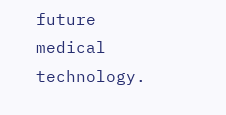future medical technology.